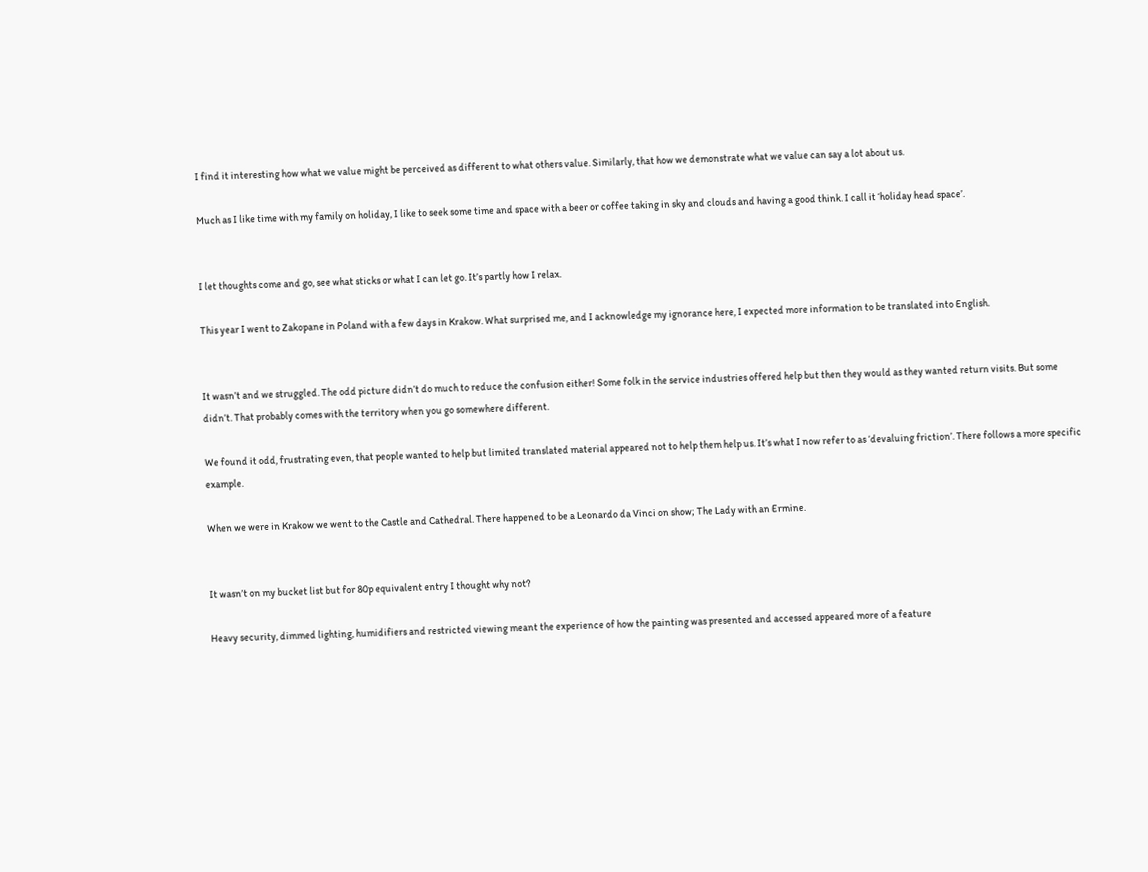I find it interesting how what we value might be perceived as different to what others value. Similarly, that how we demonstrate what we value can say a lot about us.

Much as I like time with my family on holiday, I like to seek some time and space with a beer or coffee taking in sky and clouds and having a good think. I call it ‘holiday head space’.


I let thoughts come and go, see what sticks or what I can let go. It’s partly how I relax.

This year I went to Zakopane in Poland with a few days in Krakow. What surprised me, and I acknowledge my ignorance here, I expected more information to be translated into English.


It wasn’t and we struggled. The odd picture didn’t do much to reduce the confusion either! Some folk in the service industries offered help but then they would as they wanted return visits. But some didn’t. That probably comes with the territory when you go somewhere different.

We found it odd, frustrating even, that people wanted to help but limited translated material appeared not to help them help us. It’s what I now refer to as ‘devaluing friction’. There follows a more specific example.

When we were in Krakow we went to the Castle and Cathedral. There happened to be a Leonardo da Vinci on show; The Lady with an Ermine.


It wasn’t on my bucket list but for 80p equivalent entry I thought why not?

Heavy security, dimmed lighting, humidifiers and restricted viewing meant the experience of how the painting was presented and accessed appeared more of a feature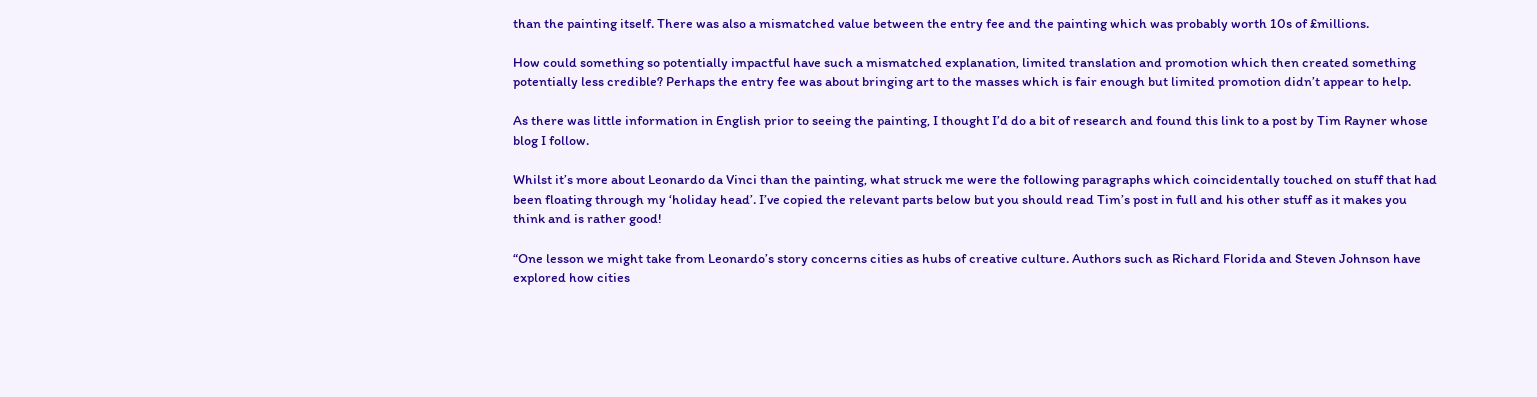than the painting itself. There was also a mismatched value between the entry fee and the painting which was probably worth 10s of £millions.

How could something so potentially impactful have such a mismatched explanation, limited translation and promotion which then created something potentially less credible? Perhaps the entry fee was about bringing art to the masses which is fair enough but limited promotion didn’t appear to help.

As there was little information in English prior to seeing the painting, I thought I’d do a bit of research and found this link to a post by Tim Rayner whose blog I follow.

Whilst it’s more about Leonardo da Vinci than the painting, what struck me were the following paragraphs which coincidentally touched on stuff that had been floating through my ‘holiday head’. I’ve copied the relevant parts below but you should read Tim’s post in full and his other stuff as it makes you think and is rather good!

“One lesson we might take from Leonardo’s story concerns cities as hubs of creative culture. Authors such as Richard Florida and Steven Johnson have explored how cities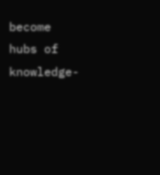become hubs of knowledge-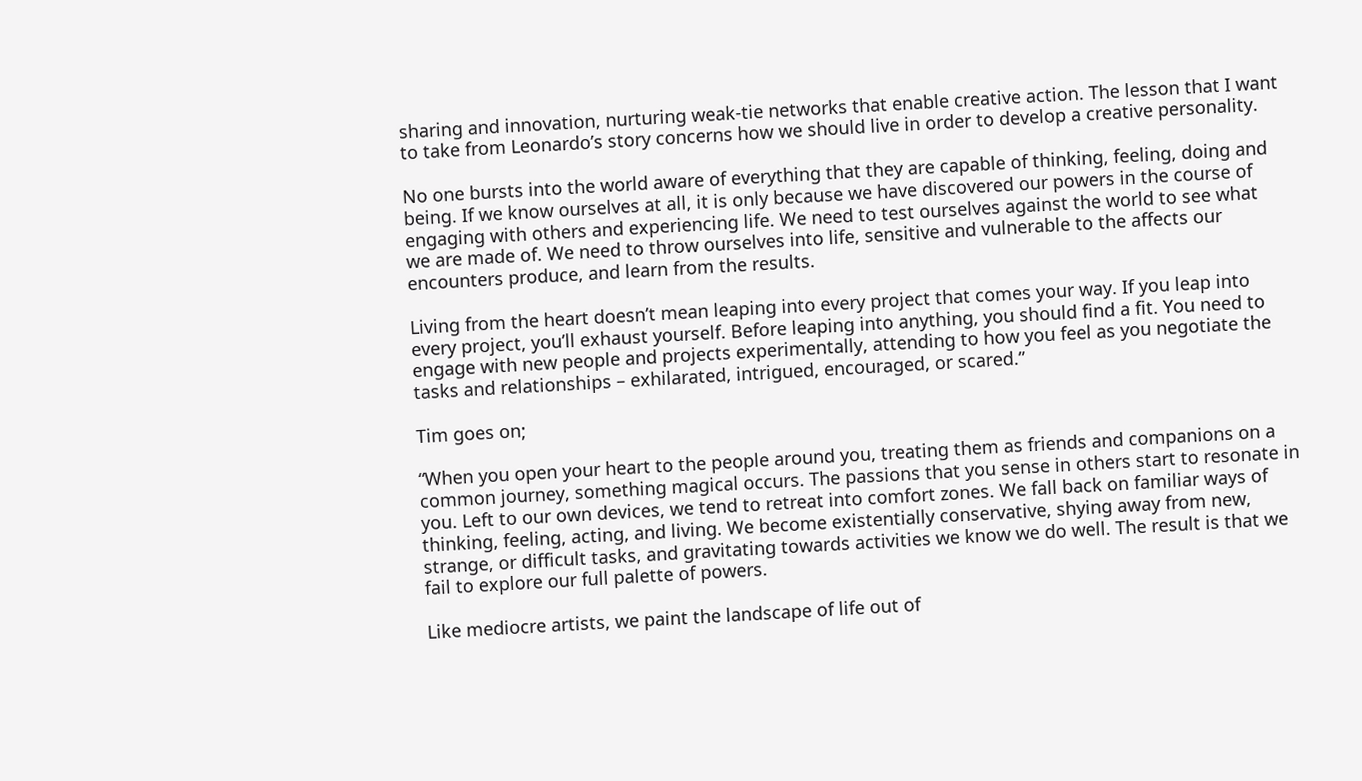sharing and innovation, nurturing weak-tie networks that enable creative action. The lesson that I want to take from Leonardo’s story concerns how we should live in order to develop a creative personality.

No one bursts into the world aware of everything that they are capable of thinking, feeling, doing and being. If we know ourselves at all, it is only because we have discovered our powers in the course of engaging with others and experiencing life. We need to test ourselves against the world to see what we are made of. We need to throw ourselves into life, sensitive and vulnerable to the affects our encounters produce, and learn from the results.

Living from the heart doesn’t mean leaping into every project that comes your way. If you leap into every project, you’ll exhaust yourself. Before leaping into anything, you should find a fit. You need to engage with new people and projects experimentally, attending to how you feel as you negotiate the tasks and relationships – exhilarated, intrigued, encouraged, or scared.”

Tim goes on;

“When you open your heart to the people around you, treating them as friends and companions on a common journey, something magical occurs. The passions that you sense in others start to resonate in you. Left to our own devices, we tend to retreat into comfort zones. We fall back on familiar ways of thinking, feeling, acting, and living. We become existentially conservative, shying away from new, strange, or difficult tasks, and gravitating towards activities we know we do well. The result is that we fail to explore our full palette of powers.

Like mediocre artists, we paint the landscape of life out of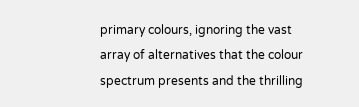primary colours, ignoring the vast array of alternatives that the colour spectrum presents and the thrilling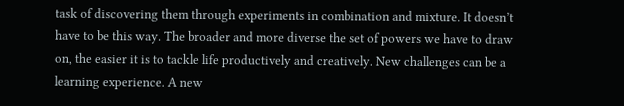task of discovering them through experiments in combination and mixture. It doesn’t have to be this way. The broader and more diverse the set of powers we have to draw on, the easier it is to tackle life productively and creatively. New challenges can be a learning experience. A new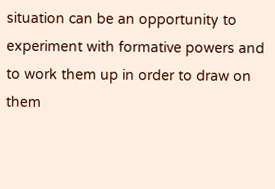situation can be an opportunity to experiment with formative powers and to work them up in order to draw on them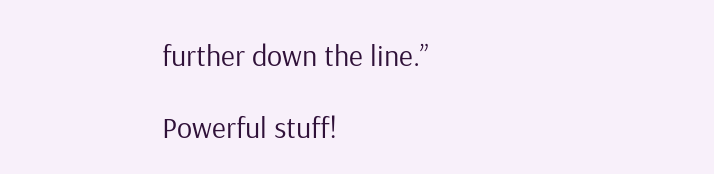further down the line.”

Powerful stuff!